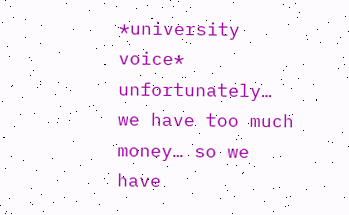*university voice* unfortunately… we have too much money… so we have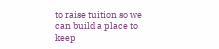to raise tuition so we can build a place to keep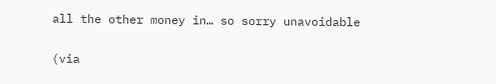all the other money in… so sorry unavoidable

(via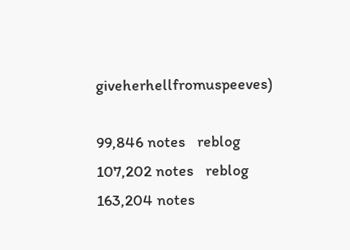giveherhellfromuspeeves)

99,846 notes   reblog
107,202 notes   reblog
163,204 notes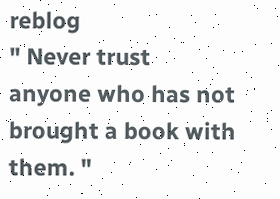reblog
" Never trust anyone who has not brought a book with them. "